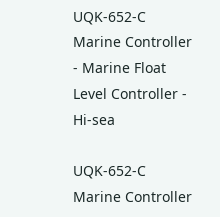UQK-652-C Marine Controller - Marine Float Level Controller - Hi-sea

UQK-652-C Marine Controller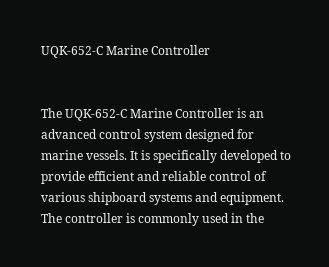UQK-652-C Marine Controller


The UQK-652-C Marine Controller is an advanced control system designed for marine vessels. It is specifically developed to provide efficient and reliable control of various shipboard systems and equipment. The controller is commonly used in the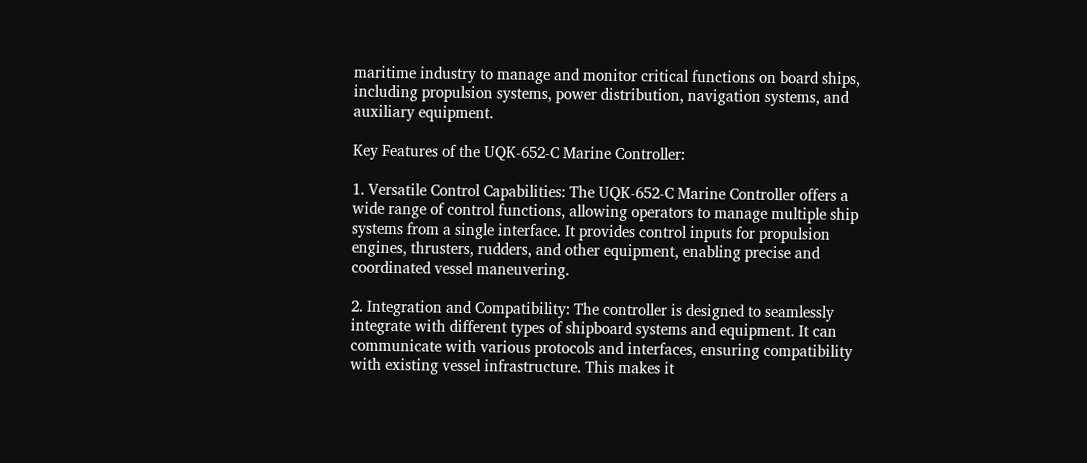maritime industry to manage and monitor critical functions on board ships, including propulsion systems, power distribution, navigation systems, and auxiliary equipment.

Key Features of the UQK-652-C Marine Controller:

1. Versatile Control Capabilities: The UQK-652-C Marine Controller offers a wide range of control functions, allowing operators to manage multiple ship systems from a single interface. It provides control inputs for propulsion engines, thrusters, rudders, and other equipment, enabling precise and coordinated vessel maneuvering.

2. Integration and Compatibility: The controller is designed to seamlessly integrate with different types of shipboard systems and equipment. It can communicate with various protocols and interfaces, ensuring compatibility with existing vessel infrastructure. This makes it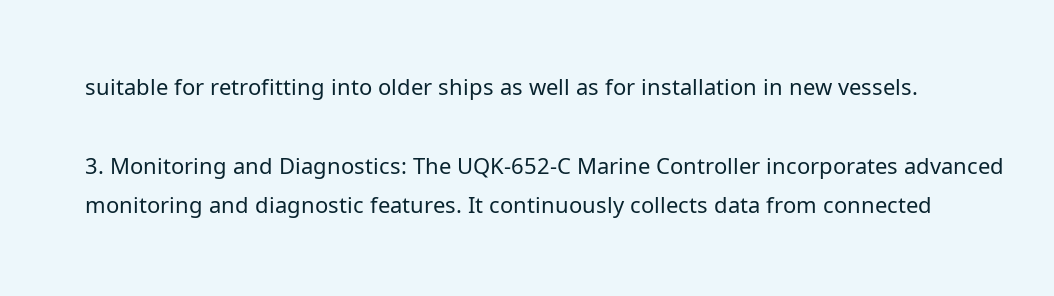suitable for retrofitting into older ships as well as for installation in new vessels.

3. Monitoring and Diagnostics: The UQK-652-C Marine Controller incorporates advanced monitoring and diagnostic features. It continuously collects data from connected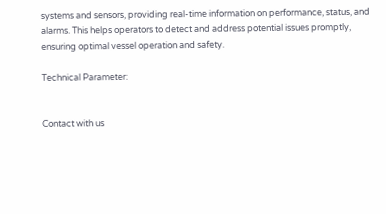systems and sensors, providing real-time information on performance, status, and alarms. This helps operators to detect and address potential issues promptly, ensuring optimal vessel operation and safety.

Technical Parameter:


Contact with us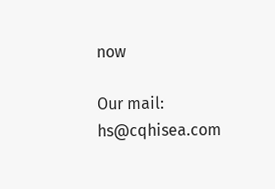now

Our mail: hs@cqhisea.com